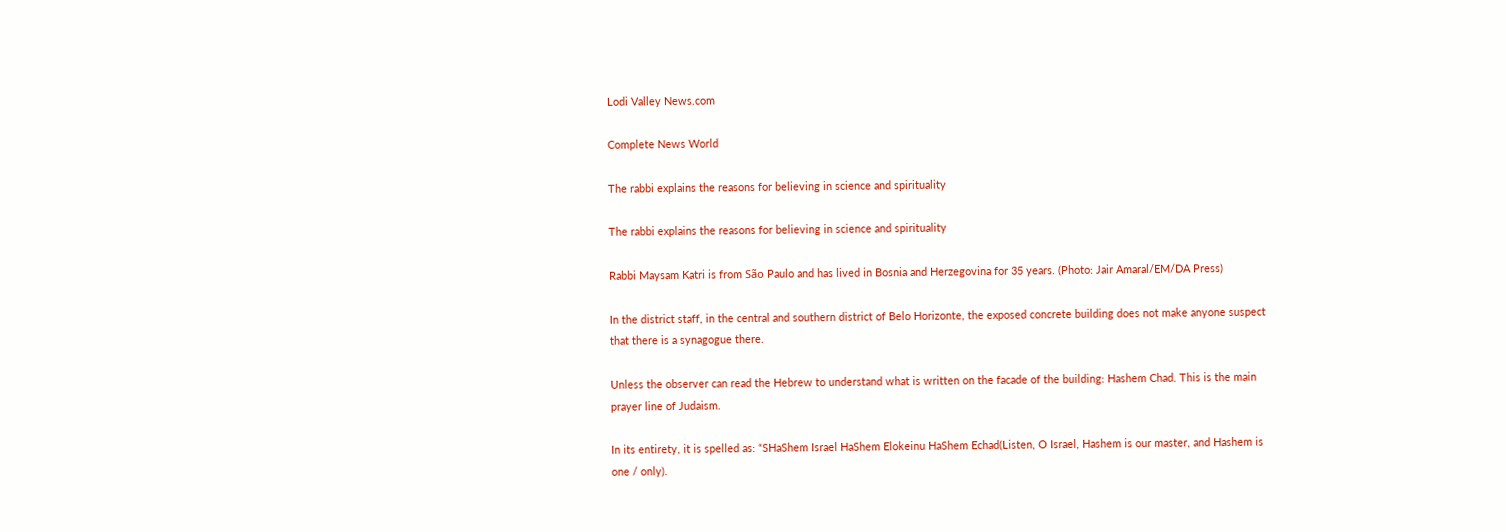Lodi Valley News.com

Complete News World

The rabbi explains the reasons for believing in science and spirituality

The rabbi explains the reasons for believing in science and spirituality

Rabbi Maysam Katri is from São Paulo and has lived in Bosnia and Herzegovina for 35 years. (Photo: Jair Amaral/EM/DA Press)

In the district staff, in the central and southern district of Belo Horizonte, the exposed concrete building does not make anyone suspect that there is a synagogue there.

Unless the observer can read the Hebrew to understand what is written on the facade of the building: Hashem Chad. This is the main prayer line of Judaism.

In its entirety, it is spelled as: “SHaShem Israel HaShem Elokeinu HaShem Echad(Listen, O Israel, Hashem is our master, and Hashem is one / only).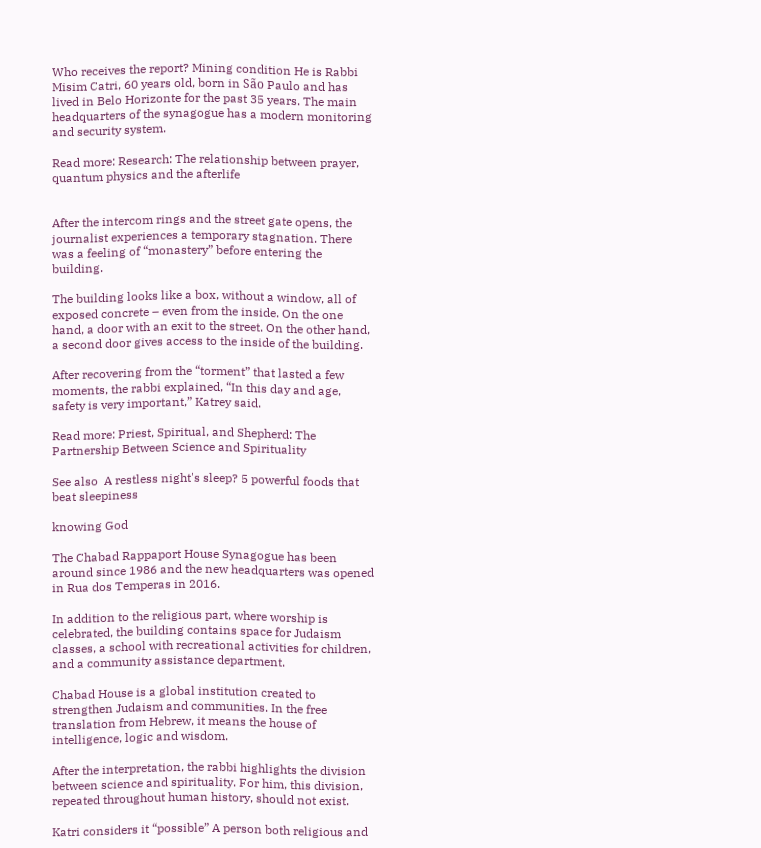Who receives the report? Mining condition He is Rabbi Misim Catri, 60 years old, born in São Paulo and has lived in Belo Horizonte for the past 35 years. The main headquarters of the synagogue has a modern monitoring and security system.

Read more: Research: The relationship between prayer, quantum physics and the afterlife


After the intercom rings and the street gate opens, the journalist experiences a temporary stagnation. There was a feeling of “monastery” before entering the building.

The building looks like a box, without a window, all of exposed concrete – even from the inside. On the one hand, a door with an exit to the street. On the other hand, a second door gives access to the inside of the building.

After recovering from the “torment” that lasted a few moments, the rabbi explained, “In this day and age, safety is very important,” Katrey said.

Read more: Priest, Spiritual, and Shepherd: The Partnership Between Science and Spirituality

See also  A restless night's sleep? 5 powerful foods that beat sleepiness

knowing God

The Chabad Rappaport House Synagogue has been around since 1986 and the new headquarters was opened in Rua dos Temperas in 2016.

In addition to the religious part, where worship is celebrated, the building contains space for Judaism classes, a school with recreational activities for children, and a community assistance department.

Chabad House is a global institution created to strengthen Judaism and communities. In the free translation from Hebrew, it means the house of intelligence, logic and wisdom.

After the interpretation, the rabbi highlights the division between science and spirituality. For him, this division, repeated throughout human history, should not exist.

Katri considers it “possible” A person both religious and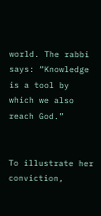world. The rabbi says: “Knowledge is a tool by which we also reach God.”


To illustrate her conviction,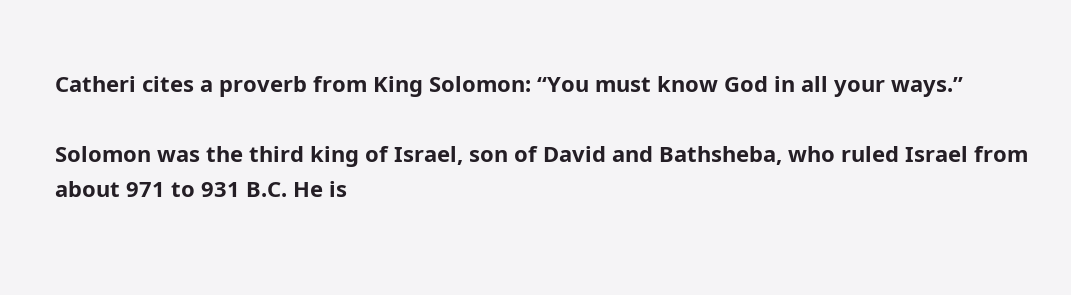Catheri cites a proverb from King Solomon: “You must know God in all your ways.”

Solomon was the third king of Israel, son of David and Bathsheba, who ruled Israel from about 971 to 931 B.C. He is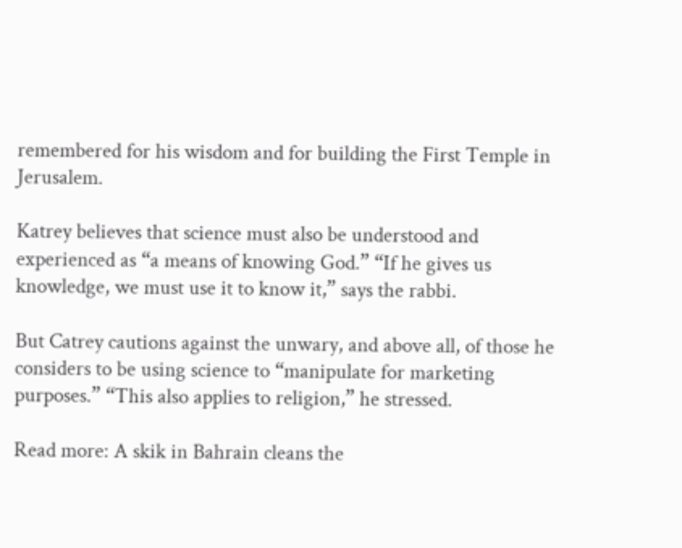remembered for his wisdom and for building the First Temple in Jerusalem.

Katrey believes that science must also be understood and experienced as “a means of knowing God.” “If he gives us knowledge, we must use it to know it,” says the rabbi.

But Catrey cautions against the unwary, and above all, of those he considers to be using science to “manipulate for marketing purposes.” “This also applies to religion,” he stressed.

Read more: A skik in Bahrain cleans the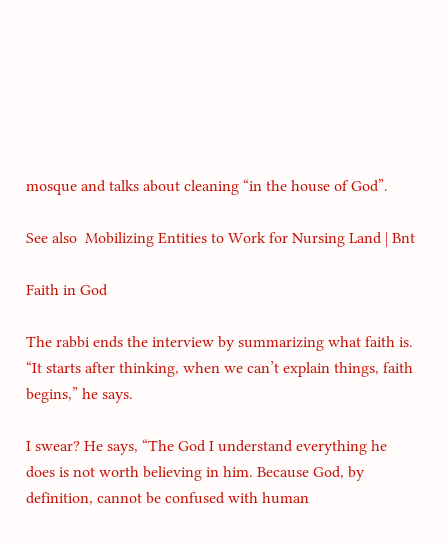mosque and talks about cleaning “in the house of God”.

See also  Mobilizing Entities to Work for Nursing Land | Bnt

Faith in God

The rabbi ends the interview by summarizing what faith is. “It starts after thinking, when we can’t explain things, faith begins,” he says.

I swear? He says, “The God I understand everything he does is not worth believing in him. Because God, by definition, cannot be confused with human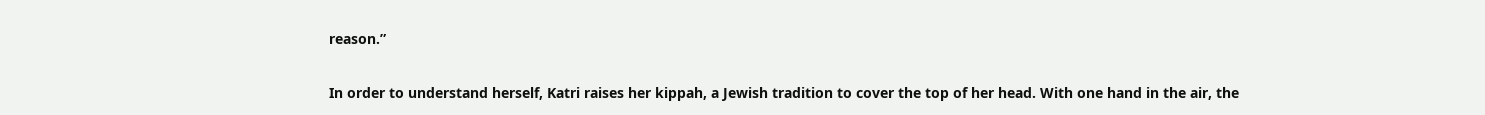reason.”

In order to understand herself, Katri raises her kippah, a Jewish tradition to cover the top of her head. With one hand in the air, the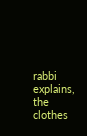rabbi explains, the clothes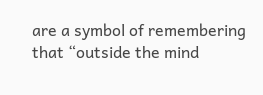are a symbol of remembering that “outside the mind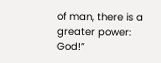of man, there is a greater power: God!”